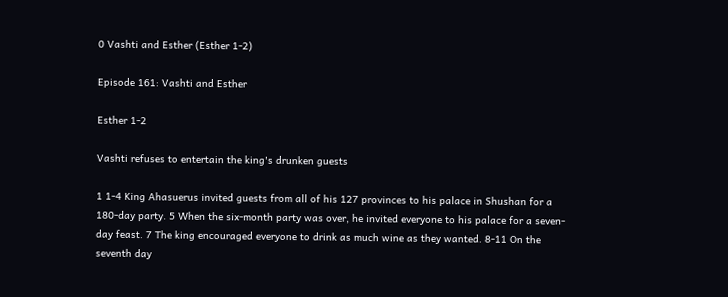0 Vashti and Esther (Esther 1-2)

Episode 161: Vashti and Esther

Esther 1-2

Vashti refuses to entertain the king's drunken guests

1 1-4 King Ahasuerus invited guests from all of his 127 provinces to his palace in Shushan for a 180-day party. 5 When the six-month party was over, he invited everyone to his palace for a seven-day feast. 7 The king encouraged everyone to drink as much wine as they wanted. 8-11 On the seventh day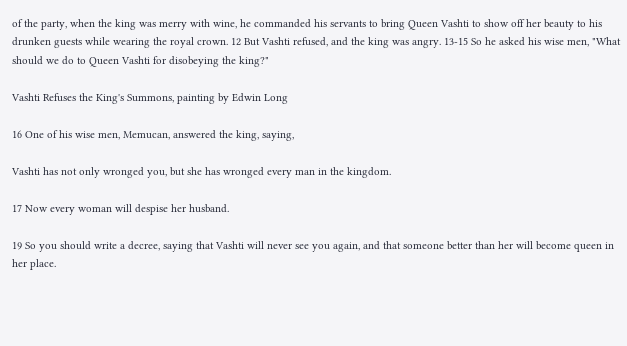of the party, when the king was merry with wine, he commanded his servants to bring Queen Vashti to show off her beauty to his drunken guests while wearing the royal crown. 12 But Vashti refused, and the king was angry. 13-15 So he asked his wise men, "What should we do to Queen Vashti for disobeying the king?"

Vashti Refuses the King's Summons, painting by Edwin Long

16 One of his wise men, Memucan, answered the king, saying,

Vashti has not only wronged you, but she has wronged every man in the kingdom.

17 Now every woman will despise her husband.

19 So you should write a decree, saying that Vashti will never see you again, and that someone better than her will become queen in her place.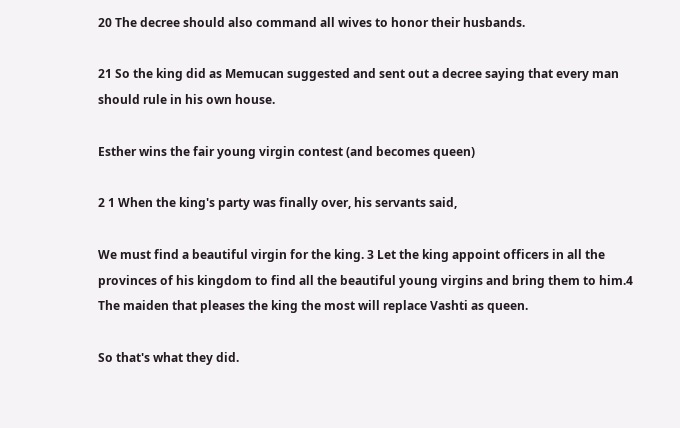20 The decree should also command all wives to honor their husbands.

21 So the king did as Memucan suggested and sent out a decree saying that every man should rule in his own house.

Esther wins the fair young virgin contest (and becomes queen)

2 1 When the king's party was finally over, his servants said,

We must find a beautiful virgin for the king. 3 Let the king appoint officers in all the provinces of his kingdom to find all the beautiful young virgins and bring them to him.4 The maiden that pleases the king the most will replace Vashti as queen.

So that's what they did.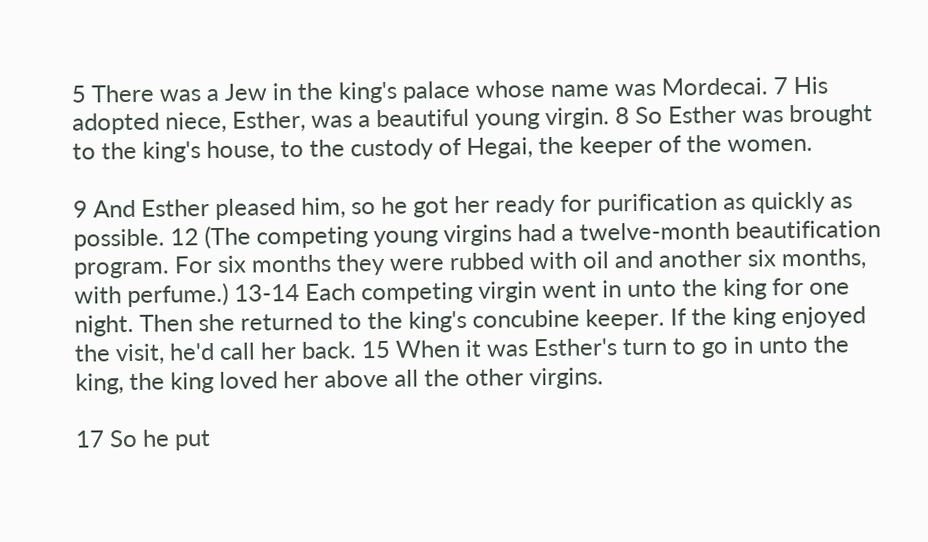5 There was a Jew in the king's palace whose name was Mordecai. 7 His adopted niece, Esther, was a beautiful young virgin. 8 So Esther was brought to the king's house, to the custody of Hegai, the keeper of the women.

9 And Esther pleased him, so he got her ready for purification as quickly as possible. 12 (The competing young virgins had a twelve-month beautification program. For six months they were rubbed with oil and another six months, with perfume.) 13-14 Each competing virgin went in unto the king for one night. Then she returned to the king's concubine keeper. If the king enjoyed the visit, he'd call her back. 15 When it was Esther's turn to go in unto the king, the king loved her above all the other virgins.

17 So he put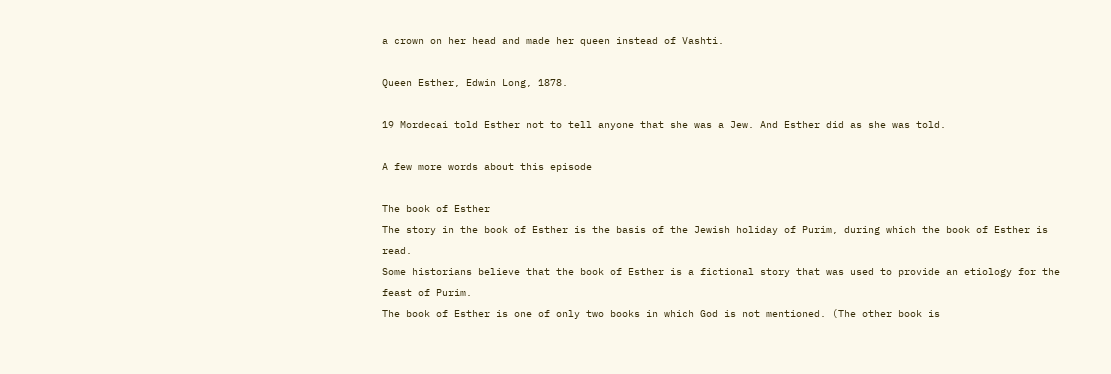a crown on her head and made her queen instead of Vashti.

Queen Esther, Edwin Long, 1878.

19 Mordecai told Esther not to tell anyone that she was a Jew. And Esther did as she was told.

A few more words about this episode

The book of Esther
The story in the book of Esther is the basis of the Jewish holiday of Purim, during which the book of Esther is read.
Some historians believe that the book of Esther is a fictional story that was used to provide an etiology for the feast of Purim.
The book of Esther is one of only two books in which God is not mentioned. (The other book is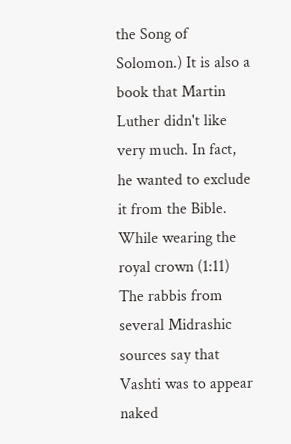the Song of Solomon.) It is also a book that Martin Luther didn't like very much. In fact, he wanted to exclude it from the Bible.
While wearing the royal crown (1:11)
The rabbis from several Midrashic sources say that Vashti was to appear naked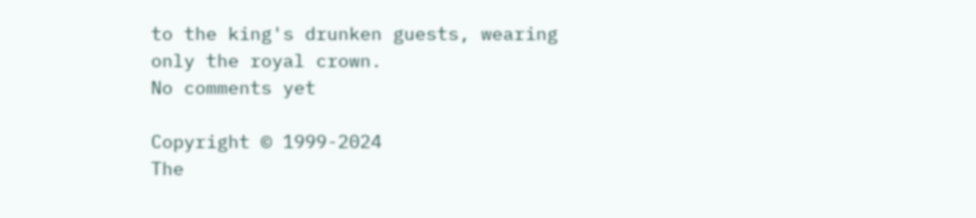to the king's drunken guests, wearing only the royal crown.
No comments yet

Copyright © 1999-2024
The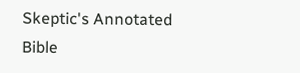Skeptic's Annotated Bible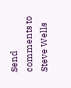Send comments to Steve Wells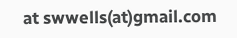at swwells(at)gmail.com